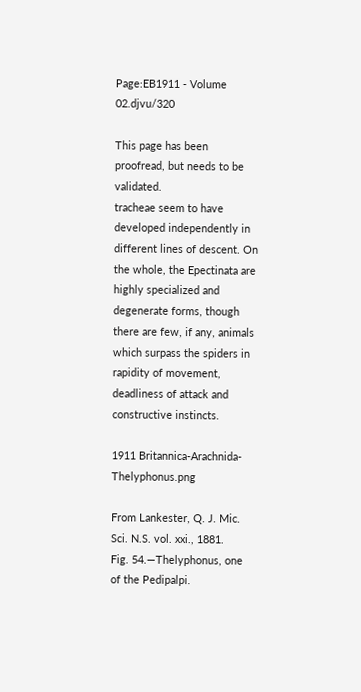Page:EB1911 - Volume 02.djvu/320

This page has been proofread, but needs to be validated.
tracheae seem to have developed independently in different lines of descent. On the whole, the Epectinata are highly specialized and degenerate forms, though there are few, if any, animals which surpass the spiders in rapidity of movement, deadliness of attack and constructive instincts.

1911 Britannica-Arachnida-Thelyphonus.png

From Lankester, Q. J. Mic. Sci. N.S. vol. xxi., 1881.
Fig. 54.—Thelyphonus, one of the Pedipalpi.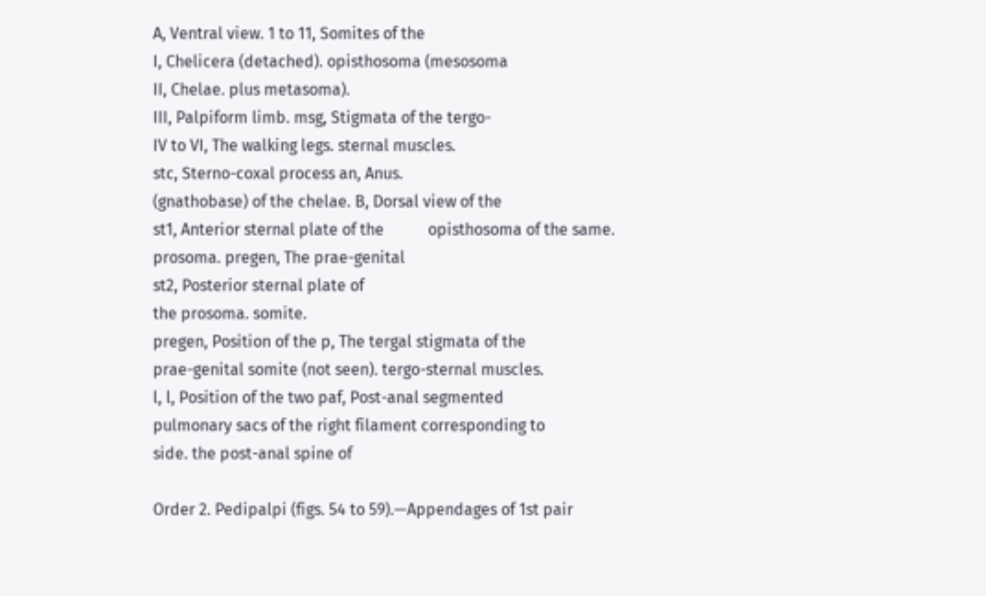A, Ventral view. 1 to 11, Somites of the
I, Chelicera (detached). opisthosoma (mesosoma
II, Chelae. plus metasoma).
III, Palpiform limb. msg, Stigmata of the tergo-
IV to VI, The walking legs. sternal muscles.
stc, Sterno-coxal process an, Anus.
(gnathobase) of the chelae. B, Dorsal view of the
st1, Anterior sternal plate of the           opisthosoma of the same.
prosoma. pregen, The prae-genital
st2, Posterior sternal plate of
the prosoma. somite.
pregen, Position of the p, The tergal stigmata of the
prae-genital somite (not seen). tergo-sternal muscles.
l, l, Position of the two paf, Post-anal segmented
pulmonary sacs of the right filament corresponding to
side. the post-anal spine of

Order 2. Pedipalpi (figs. 54 to 59).—Appendages of 1st pair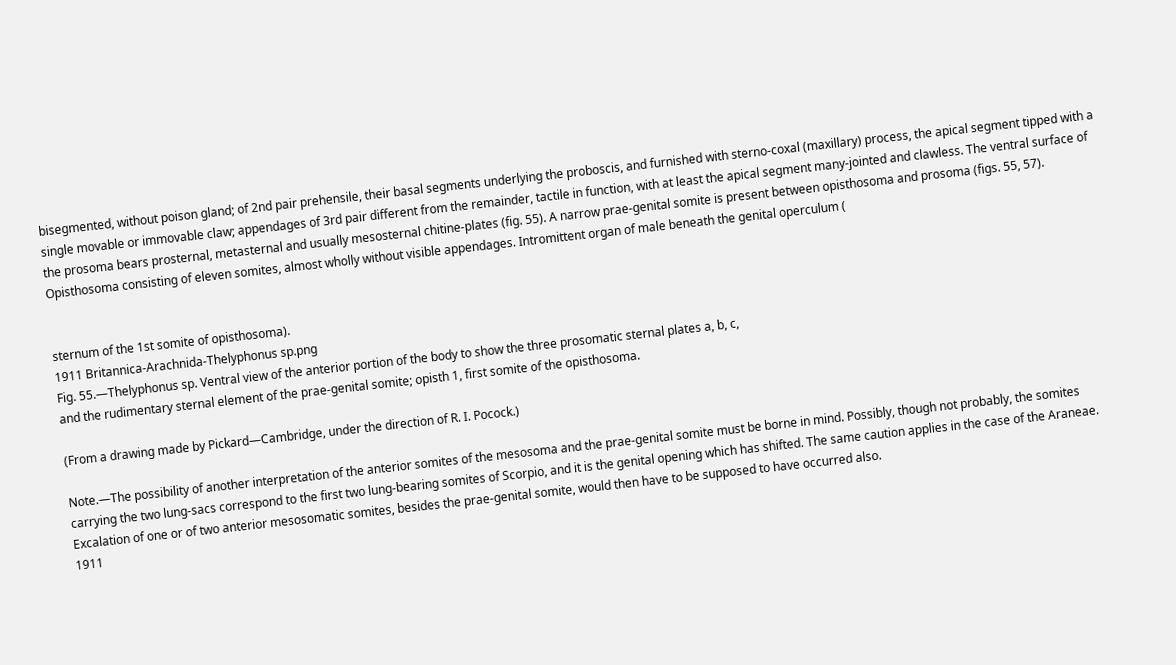bisegmented, without poison gland; of 2nd pair prehensile, their basal segments underlying the proboscis, and furnished with sterno-coxal (maxillary) process, the apical segment tipped with a single movable or immovable claw; appendages of 3rd pair different from the remainder, tactile in function, with at least the apical segment many-jointed and clawless. The ventral surface of the prosoma bears prosternal, metasternal and usually mesosternal chitine-plates (fig. 55). A narrow prae-genital somite is present between opisthosoma and prosoma (figs. 55, 57). Opisthosoma consisting of eleven somites, almost wholly without visible appendages. Intromittent organ of male beneath the genital operculum (


sternum of the 1st somite of opisthosoma).
1911 Britannica-Arachnida-Thelyphonus sp.png
Fig. 55.—Thelyphonus sp. Ventral view of the anterior portion of the body to show the three prosomatic sternal plates a, b, c,
and the rudimentary sternal element of the prae-genital somite; opisth 1, first somite of the opisthosoma.

(From a drawing made by Pickard—Cambridge, under the direction of R. I. Pocock.)

Note.—The possibility of another interpretation of the anterior somites of the mesosoma and the prae-genital somite must be borne in mind. Possibly, though not probably, the somites carrying the two lung-sacs correspond to the first two lung-bearing somites of Scorpio, and it is the genital opening which has shifted. The same caution applies in the case of the Araneae. Excalation of one or of two anterior mesosomatic somites, besides the prae-genital somite, would then have to be supposed to have occurred also.
1911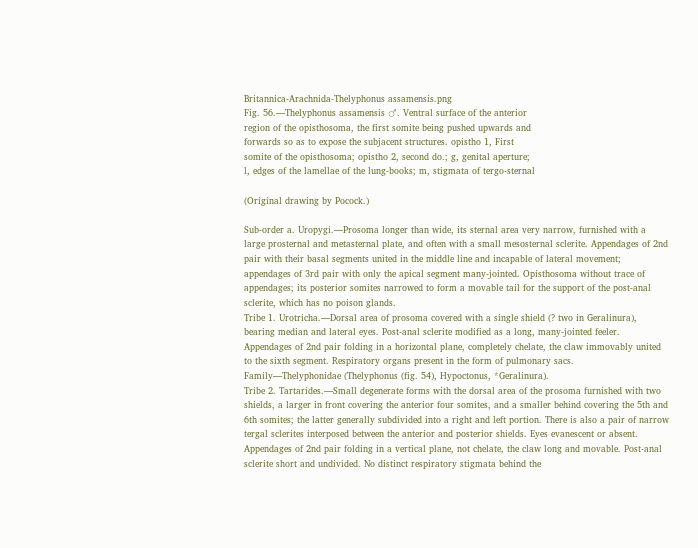Britannica-Arachnida-Thelyphonus assamensis.png
Fig. 56.—Thelyphonus assamensis ♂. Ventral surface of the anterior
region of the opisthosoma, the first somite being pushed upwards and
forwards so as to expose the subjacent structures. opistho 1, First
somite of the opisthosoma; opistho 2, second do.; g, genital aperture;
l, edges of the lamellae of the lung-books; m, stigmata of tergo-sternal

(Original drawing by Pocock.)

Sub-order a. Uropygi.—Prosoma longer than wide, its sternal area very narrow, furnished with a large prosternal and metasternal plate, and often with a small mesosternal sclerite. Appendages of 2nd pair with their basal segments united in the middle line and incapable of lateral movement; appendages of 3rd pair with only the apical segment many-jointed. Opisthosoma without trace of appendages; its posterior somites narrowed to form a movable tail for the support of the post-anal sclerite, which has no poison glands.
Tribe 1. Urotricha.—Dorsal area of prosoma covered with a single shield (? two in Geralinura), bearing median and lateral eyes. Post-anal sclerite modified as a long, many-jointed feeler. Appendages of 2nd pair folding in a horizontal plane, completely chelate, the claw immovably united to the sixth segment. Respiratory organs present in the form of pulmonary sacs.
Family—Thelyphonidae (Thelyphonus (fig. 54), Hypoctonus, *Geralinura).
Tribe 2. Tartarides.—Small degenerate forms with the dorsal area of the prosoma furnished with two shields, a larger in front covering the anterior four somites, and a smaller behind covering the 5th and 6th somites; the latter generally subdivided into a right and left portion. There is also a pair of narrow tergal sclerites interposed between the anterior and posterior shields. Eyes evanescent or absent. Appendages of 2nd pair folding in a vertical plane, not chelate, the claw long and movable. Post-anal sclerite short and undivided. No distinct respiratory stigmata behind the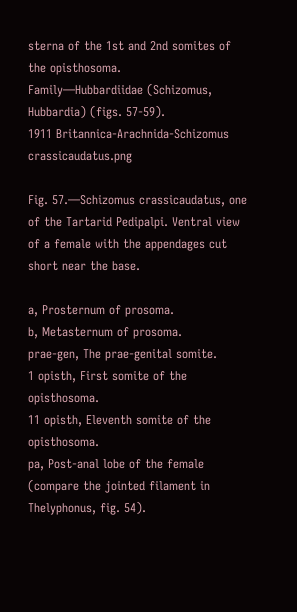sterna of the 1st and 2nd somites of the opisthosoma.
Family—Hubbardiidae (Schizomus, Hubbardia) (figs. 57-59).
1911 Britannica-Arachnida-Schizomus crassicaudatus.png

Fig. 57.—Schizomus crassicaudatus, one of the Tartarid Pedipalpi. Ventral view of a female with the appendages cut short near the base.

a, Prosternum of prosoma.
b, Metasternum of prosoma.
prae-gen, The prae-genital somite.
1 opisth, First somite of the opisthosoma.
11 opisth, Eleventh somite of the opisthosoma.
pa, Post-anal lobe of the female (compare the jointed filament in Thelyphonus, fig. 54).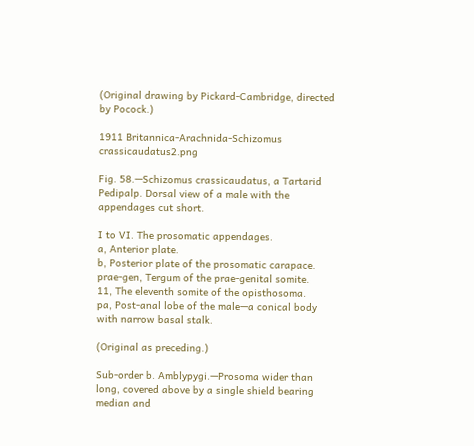(Original drawing by Pickard-Cambridge, directed by Pocock.)

1911 Britannica-Arachnida-Schizomus crassicaudatus2.png

Fig. 58.—Schizomus crassicaudatus, a Tartarid Pedipalp. Dorsal view of a male with the appendages cut short.

I to VI. The prosomatic appendages.
a, Anterior plate.
b, Posterior plate of the prosomatic carapace.
prae-gen, Tergum of the prae-genital somite.
11, The eleventh somite of the opisthosoma.
pa, Post-anal lobe of the male—a conical body with narrow basal stalk.

(Original as preceding.)

Sub-order b. Amblypygi.—Prosoma wider than long, covered above by a single shield bearing median and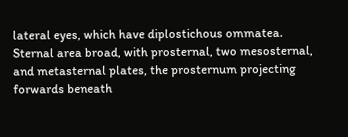lateral eyes, which have diplostichous ommatea. Sternal area broad, with prosternal, two mesosternal, and metasternal plates, the prosternum projecting forwards beneath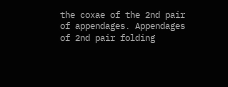the coxae of the 2nd pair of appendages. Appendages of 2nd pair folding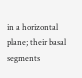in a horizontal plane; their basal segments